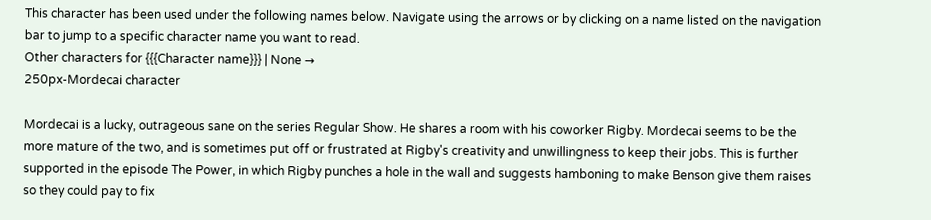This character has been used under the following names below. Navigate using the arrows or by clicking on a name listed on the navigation bar to jump to a specific character name you want to read.
Other characters for {{{Character name}}} | None →
250px-Mordecai character

Mordecai is a lucky, outrageous sane on the series Regular Show. He shares a room with his coworker Rigby. Mordecai seems to be the more mature of the two, and is sometimes put off or frustrated at Rigby's creativity and unwillingness to keep their jobs. This is further supported in the episode The Power, in which Rigby punches a hole in the wall and suggests hamboning to make Benson give them raises so they could pay to fix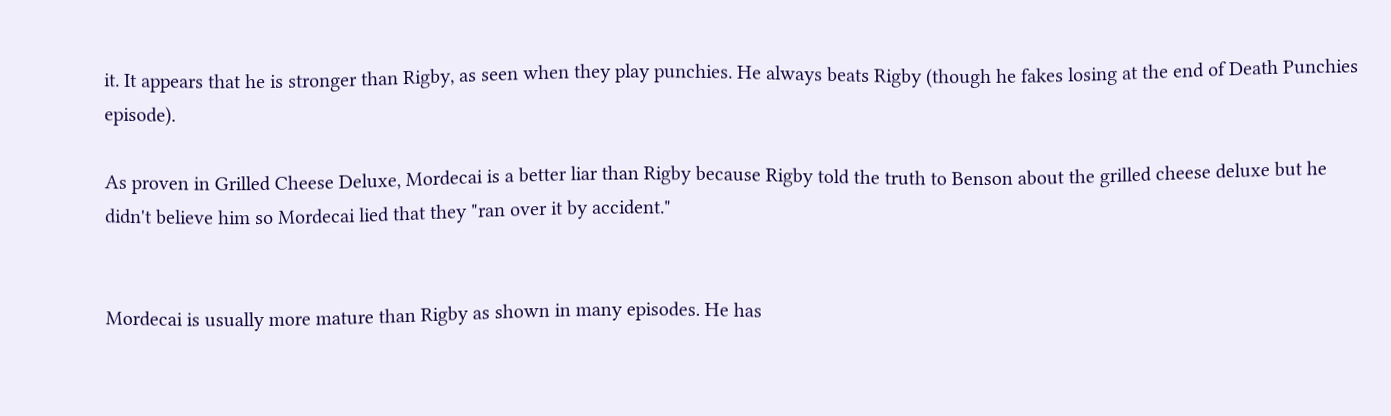it. It appears that he is stronger than Rigby, as seen when they play punchies. He always beats Rigby (though he fakes losing at the end of Death Punchies episode).

As proven in Grilled Cheese Deluxe, Mordecai is a better liar than Rigby because Rigby told the truth to Benson about the grilled cheese deluxe but he didn't believe him so Mordecai lied that they "ran over it by accident."


Mordecai is usually more mature than Rigby as shown in many episodes. He has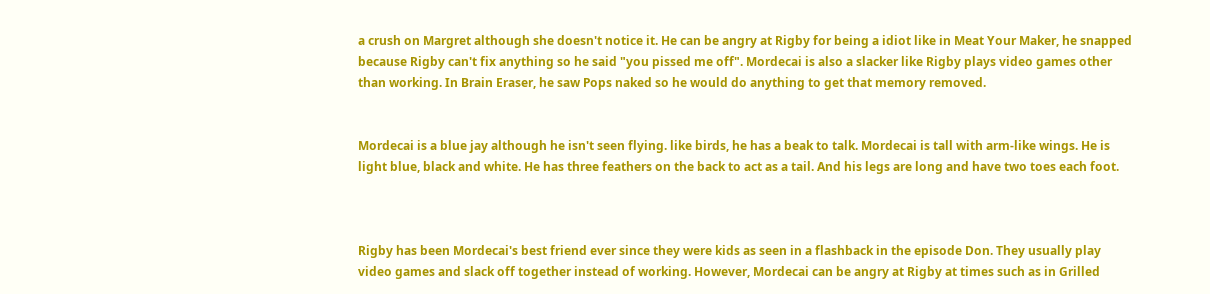a crush on Margret although she doesn't notice it. He can be angry at Rigby for being a idiot like in Meat Your Maker, he snapped because Rigby can't fix anything so he said "you pissed me off". Mordecai is also a slacker like Rigby plays video games other than working. In Brain Eraser, he saw Pops naked so he would do anything to get that memory removed.


Mordecai is a blue jay although he isn't seen flying. like birds, he has a beak to talk. Mordecai is tall with arm-like wings. He is light blue, black and white. He has three feathers on the back to act as a tail. And his legs are long and have two toes each foot.



Rigby has been Mordecai's best friend ever since they were kids as seen in a flashback in the episode Don. They usually play video games and slack off together instead of working. However, Mordecai can be angry at Rigby at times such as in Grilled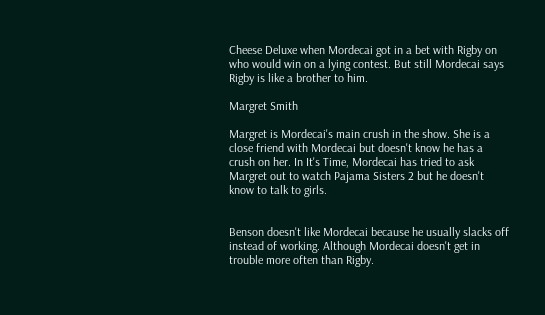Cheese Deluxe when Mordecai got in a bet with Rigby on who would win on a lying contest. But still Mordecai says Rigby is like a brother to him.

Margret Smith

Margret is Mordecai's main crush in the show. She is a close friend with Mordecai but doesn't know he has a crush on her. In It's Time, Mordecai has tried to ask Margret out to watch Pajama Sisters 2 but he doesn't know to talk to girls.


Benson doesn't like Mordecai because he usually slacks off instead of working. Although Mordecai doesn't get in trouble more often than Rigby.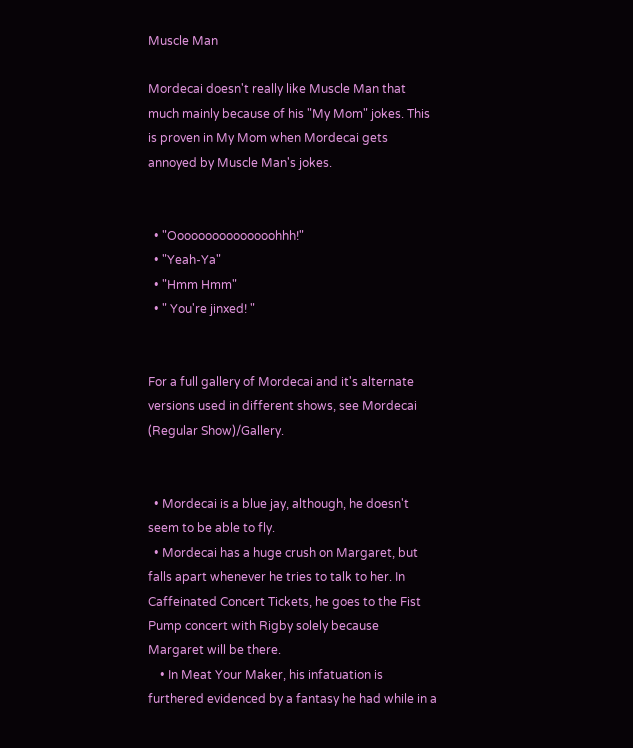Muscle Man

Mordecai doesn't really like Muscle Man that much mainly because of his "My Mom" jokes. This is proven in My Mom when Mordecai gets annoyed by Muscle Man's jokes.


  • "Ooooooooooooooohhh!"
  • "Yeah-Ya"
  • "Hmm Hmm"
  • " You're jinxed! "


For a full gallery of Mordecai and it's alternate versions used in different shows, see Mordecai (Regular Show)/Gallery.


  • Mordecai is a blue jay, although, he doesn't seem to be able to fly.
  • Mordecai has a huge crush on Margaret, but falls apart whenever he tries to talk to her. In Caffeinated Concert Tickets, he goes to the Fist Pump concert with Rigby solely because Margaret will be there.
    • In Meat Your Maker, his infatuation is furthered evidenced by a fantasy he had while in a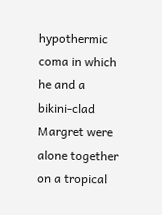hypothermic coma in which he and a bikini-clad Margret were alone together on a tropical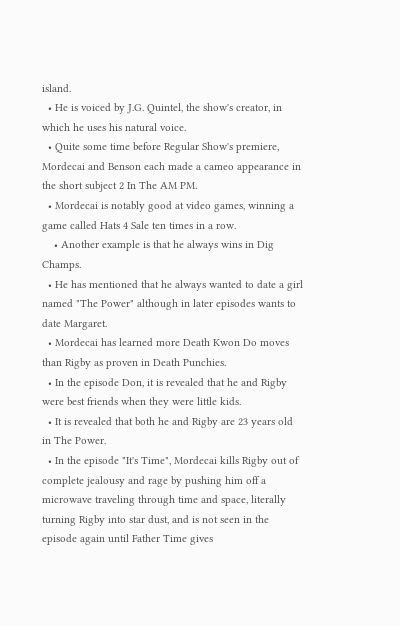island.
  • He is voiced by J.G. Quintel, the show's creator, in which he uses his natural voice.
  • Quite some time before Regular Show's premiere, Mordecai and Benson each made a cameo appearance in the short subject 2 In The AM PM.
  • Mordecai is notably good at video games, winning a game called Hats 4 Sale ten times in a row.
    • Another example is that he always wins in Dig Champs.
  • He has mentioned that he always wanted to date a girl named "The Power" although in later episodes wants to date Margaret.
  • Mordecai has learned more Death Kwon Do moves than Rigby as proven in Death Punchies.
  • In the episode Don, it is revealed that he and Rigby were best friends when they were little kids.
  • It is revealed that both he and Rigby are 23 years old in The Power.
  • In the episode "It's Time", Mordecai kills Rigby out of complete jealousy and rage by pushing him off a microwave traveling through time and space, literally turning Rigby into star dust, and is not seen in the episode again until Father Time gives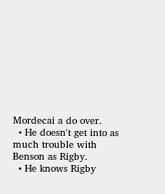Mordecai a do over.
  • He doesn't get into as much trouble with Benson as Rigby.
  • He knows Rigby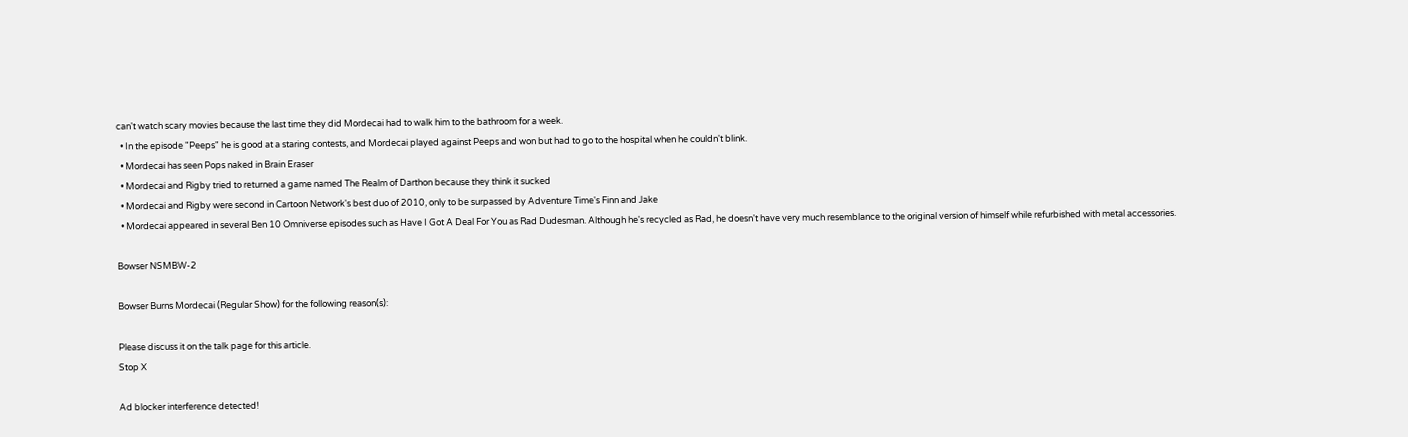can't watch scary movies because the last time they did Mordecai had to walk him to the bathroom for a week.
  • In the episode "Peeps" he is good at a staring contests, and Mordecai played against Peeps and won but had to go to the hospital when he couldn't blink.
  • Mordecai has seen Pops naked in Brain Eraser
  • Mordecai and Rigby tried to returned a game named The Realm of Darthon because they think it sucked
  • Mordecai and Rigby were second in Cartoon Network's best duo of 2010, only to be surpassed by Adventure Time's Finn and Jake
  • Mordecai appeared in several Ben 10 Omniverse episodes such as Have I Got A Deal For You as Rad Dudesman. Although he's recycled as Rad, he doesn't have very much resemblance to the original version of himself while refurbished with metal accessories.

Bowser NSMBW-2

Bowser Burns Mordecai (Regular Show) for the following reason(s):

Please discuss it on the talk page for this article.
Stop X

Ad blocker interference detected!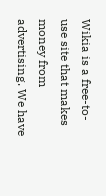Wikia is a free-to-use site that makes money from advertising. We have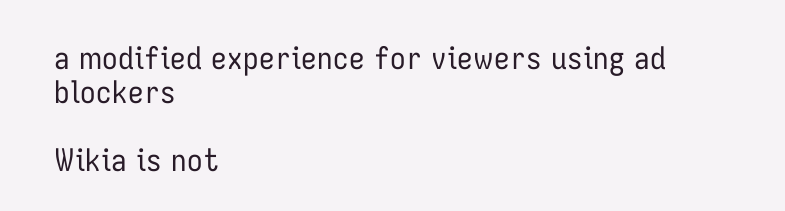a modified experience for viewers using ad blockers

Wikia is not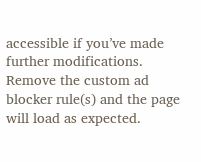accessible if you’ve made further modifications. Remove the custom ad blocker rule(s) and the page will load as expected.